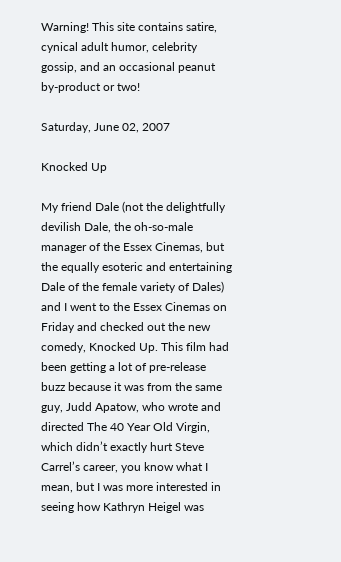Warning! This site contains satire, cynical adult humor, celebrity gossip, and an occasional peanut by-product or two!

Saturday, June 02, 2007

Knocked Up

My friend Dale (not the delightfully devilish Dale, the oh-so-male manager of the Essex Cinemas, but the equally esoteric and entertaining Dale of the female variety of Dales) and I went to the Essex Cinemas on Friday and checked out the new comedy, Knocked Up. This film had been getting a lot of pre-release buzz because it was from the same guy, Judd Apatow, who wrote and directed The 40 Year Old Virgin, which didn’t exactly hurt Steve Carrel’s career, you know what I mean, but I was more interested in seeing how Kathryn Heigel was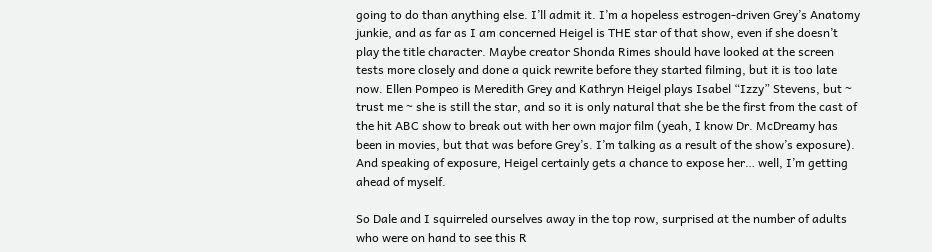going to do than anything else. I’ll admit it. I’m a hopeless estrogen-driven Grey’s Anatomy junkie, and as far as I am concerned Heigel is THE star of that show, even if she doesn’t play the title character. Maybe creator Shonda Rimes should have looked at the screen tests more closely and done a quick rewrite before they started filming, but it is too late now. Ellen Pompeo is Meredith Grey and Kathryn Heigel plays Isabel “Izzy” Stevens, but ~ trust me ~ she is still the star, and so it is only natural that she be the first from the cast of the hit ABC show to break out with her own major film (yeah, I know Dr. McDreamy has been in movies, but that was before Grey’s. I’m talking as a result of the show’s exposure). And speaking of exposure, Heigel certainly gets a chance to expose her… well, I’m getting ahead of myself.

So Dale and I squirreled ourselves away in the top row, surprised at the number of adults who were on hand to see this R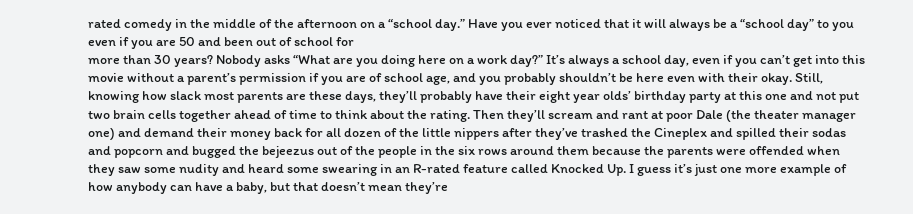rated comedy in the middle of the afternoon on a “school day.” Have you ever noticed that it will always be a “school day” to you even if you are 50 and been out of school for
more than 30 years? Nobody asks “What are you doing here on a work day?” It’s always a school day, even if you can’t get into this movie without a parent’s permission if you are of school age, and you probably shouldn’t be here even with their okay. Still, knowing how slack most parents are these days, they’ll probably have their eight year olds’ birthday party at this one and not put two brain cells together ahead of time to think about the rating. Then they’ll scream and rant at poor Dale (the theater manager one) and demand their money back for all dozen of the little nippers after they’ve trashed the Cineplex and spilled their sodas and popcorn and bugged the bejeezus out of the people in the six rows around them because the parents were offended when they saw some nudity and heard some swearing in an R-rated feature called Knocked Up. I guess it’s just one more example of how anybody can have a baby, but that doesn’t mean they’re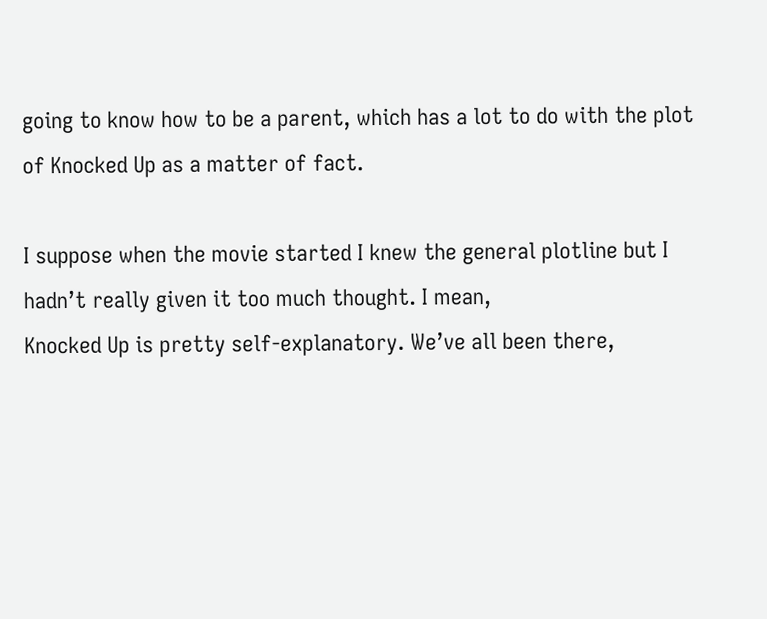going to know how to be a parent, which has a lot to do with the plot of Knocked Up as a matter of fact.

I suppose when the movie started I knew the general plotline but I hadn’t really given it too much thought. I mean,
Knocked Up is pretty self-explanatory. We’ve all been there,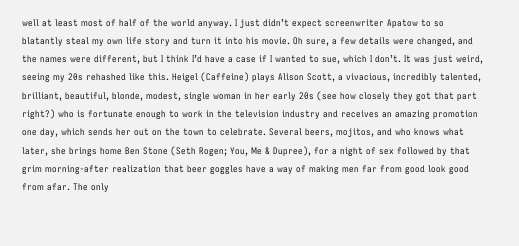well at least most of half of the world anyway. I just didn’t expect screenwriter Apatow to so blatantly steal my own life story and turn it into his movie. Oh sure, a few details were changed, and the names were different, but I think I’d have a case if I wanted to sue, which I don’t. It was just weird, seeing my 20s rehashed like this. Heigel (Caffeine) plays Alison Scott, a vivacious, incredibly talented, brilliant, beautiful, blonde, modest, single woman in her early 20s (see how closely they got that part right?) who is fortunate enough to work in the television industry and receives an amazing promotion one day, which sends her out on the town to celebrate. Several beers, mojitos, and who knows what later, she brings home Ben Stone (Seth Rogen; You, Me & Dupree), for a night of sex followed by that grim morning-after realization that beer goggles have a way of making men far from good look good from afar. The only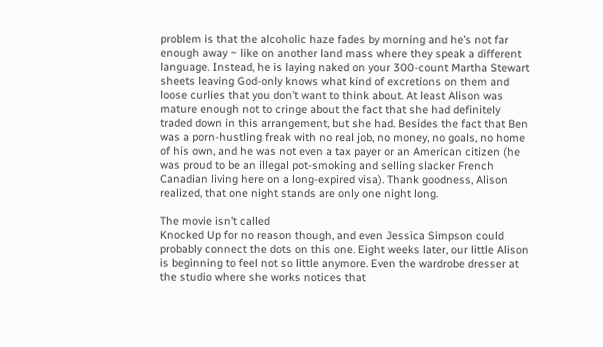problem is that the alcoholic haze fades by morning and he’s not far enough away ~ like on another land mass where they speak a different language. Instead, he is laying naked on your 300-count Martha Stewart sheets leaving God-only knows what kind of excretions on them and loose curlies that you don’t want to think about. At least Alison was mature enough not to cringe about the fact that she had definitely traded down in this arrangement, but she had. Besides the fact that Ben was a porn-hustling freak with no real job, no money, no goals, no home of his own, and he was not even a tax payer or an American citizen (he was proud to be an illegal pot-smoking and selling slacker French Canadian living here on a long-expired visa). Thank goodness, Alison realized, that one night stands are only one night long.

The movie isn’t called
Knocked Up for no reason though, and even Jessica Simpson could probably connect the dots on this one. Eight weeks later, our little Alison is beginning to feel not so little anymore. Even the wardrobe dresser at the studio where she works notices that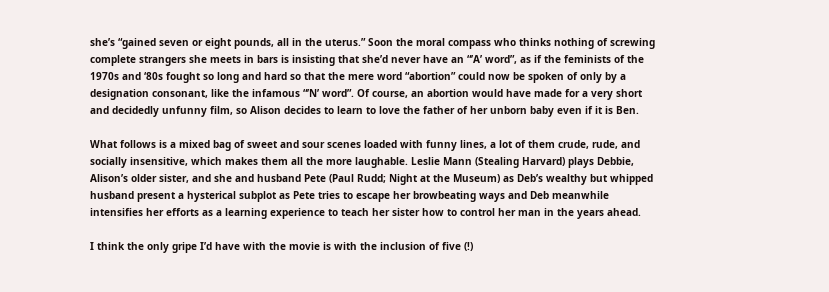she’s “gained seven or eight pounds, all in the uterus.” Soon the moral compass who thinks nothing of screwing complete strangers she meets in bars is insisting that she’d never have an “’A’ word”, as if the feminists of the 1970s and ‘80s fought so long and hard so that the mere word “abortion” could now be spoken of only by a designation consonant, like the infamous “’N’ word”. Of course, an abortion would have made for a very short and decidedly unfunny film, so Alison decides to learn to love the father of her unborn baby even if it is Ben.

What follows is a mixed bag of sweet and sour scenes loaded with funny lines, a lot of them crude, rude, and socially insensitive, which makes them all the more laughable. Leslie Mann (Stealing Harvard) plays Debbie, Alison’s older sister, and she and husband Pete (Paul Rudd; Night at the Museum) as Deb’s wealthy but whipped husband present a hysterical subplot as Pete tries to escape her browbeating ways and Deb meanwhile intensifies her efforts as a learning experience to teach her sister how to control her man in the years ahead.

I think the only gripe I’d have with the movie is with the inclusion of five (!)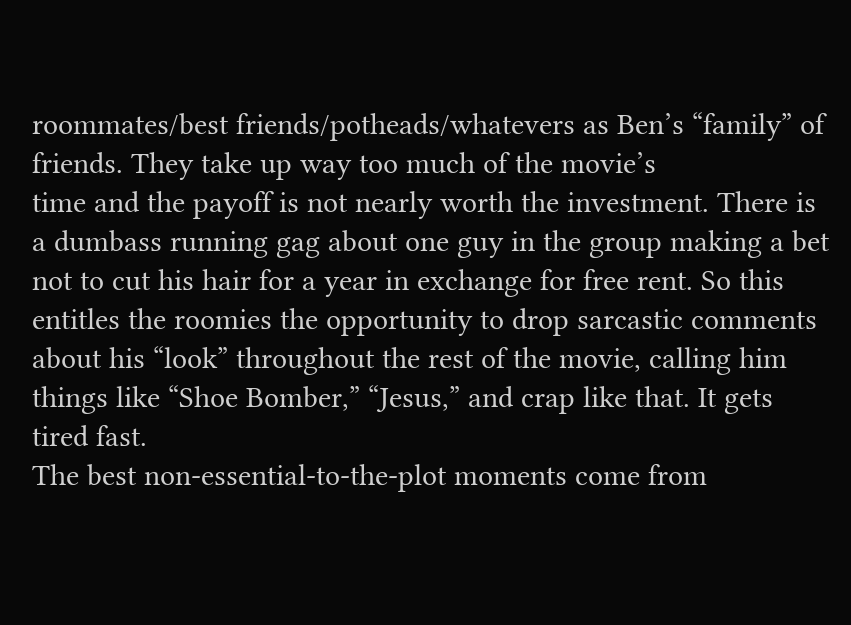roommates/best friends/potheads/whatevers as Ben’s “family” of friends. They take up way too much of the movie’s
time and the payoff is not nearly worth the investment. There is a dumbass running gag about one guy in the group making a bet not to cut his hair for a year in exchange for free rent. So this entitles the roomies the opportunity to drop sarcastic comments about his “look” throughout the rest of the movie, calling him things like “Shoe Bomber,” “Jesus,” and crap like that. It gets tired fast.
The best non-essential-to-the-plot moments come from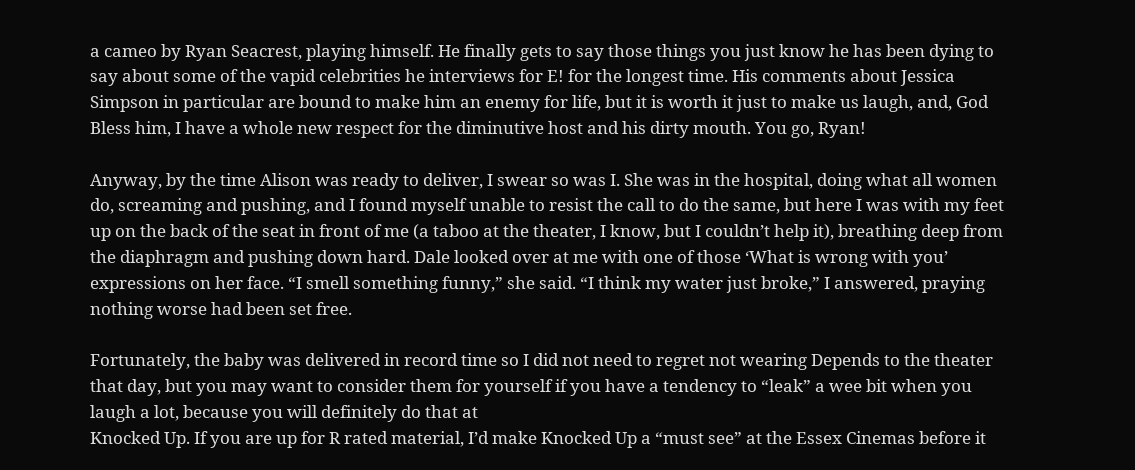a cameo by Ryan Seacrest, playing himself. He finally gets to say those things you just know he has been dying to say about some of the vapid celebrities he interviews for E! for the longest time. His comments about Jessica Simpson in particular are bound to make him an enemy for life, but it is worth it just to make us laugh, and, God Bless him, I have a whole new respect for the diminutive host and his dirty mouth. You go, Ryan!

Anyway, by the time Alison was ready to deliver, I swear so was I. She was in the hospital, doing what all women do, screaming and pushing, and I found myself unable to resist the call to do the same, but here I was with my feet up on the back of the seat in front of me (a taboo at the theater, I know, but I couldn’t help it), breathing deep from the diaphragm and pushing down hard. Dale looked over at me with one of those ‘What is wrong with you’ expressions on her face. “I smell something funny,” she said. “I think my water just broke,” I answered, praying nothing worse had been set free.

Fortunately, the baby was delivered in record time so I did not need to regret not wearing Depends to the theater that day, but you may want to consider them for yourself if you have a tendency to “leak” a wee bit when you laugh a lot, because you will definitely do that at
Knocked Up. If you are up for R rated material, I’d make Knocked Up a “must see” at the Essex Cinemas before it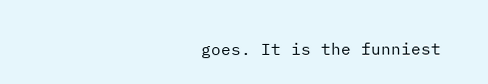goes. It is the funniest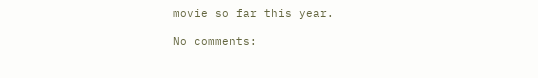movie so far this year.

No comments: